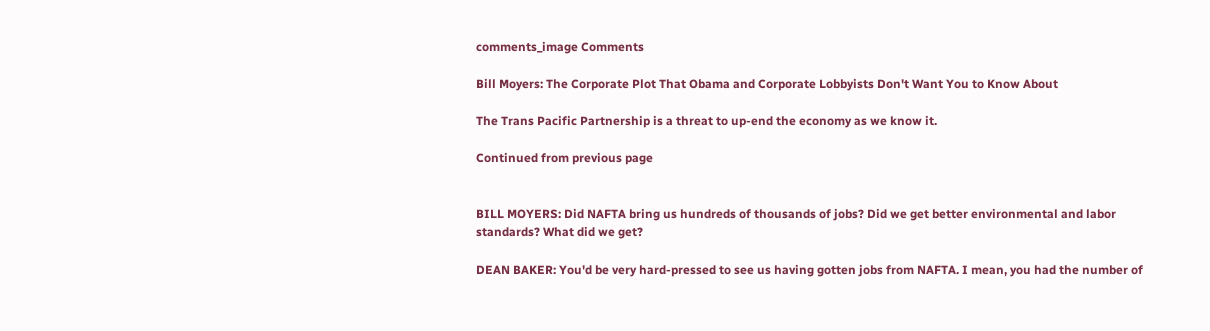comments_image Comments

Bill Moyers: The Corporate Plot That Obama and Corporate Lobbyists Don't Want You to Know About

The Trans Pacific Partnership is a threat to up-end the economy as we know it.

Continued from previous page


BILL MOYERS: Did NAFTA bring us hundreds of thousands of jobs? Did we get better environmental and labor standards? What did we get?

DEAN BAKER: You'd be very hard-pressed to see us having gotten jobs from NAFTA. I mean, you had the number of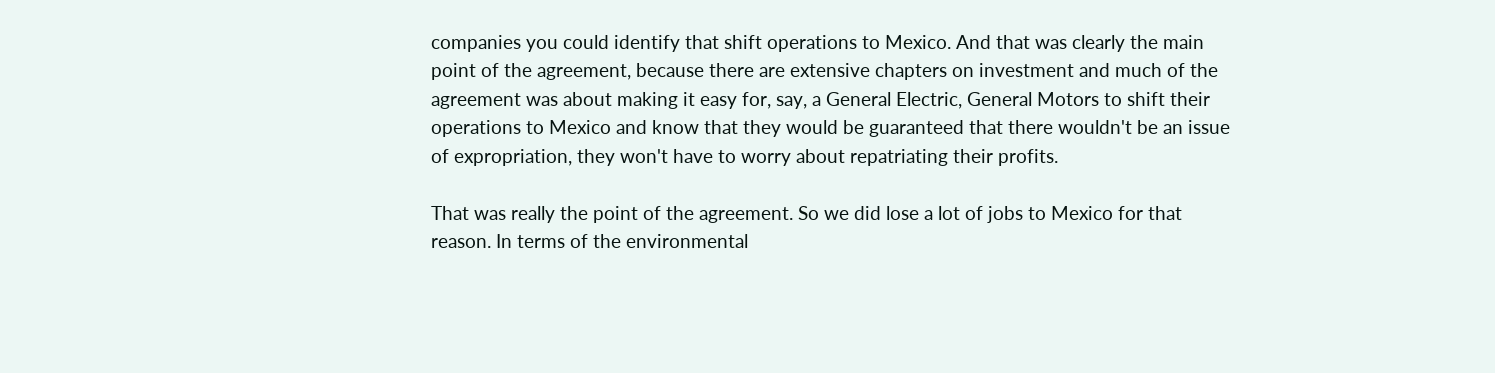companies you could identify that shift operations to Mexico. And that was clearly the main point of the agreement, because there are extensive chapters on investment and much of the agreement was about making it easy for, say, a General Electric, General Motors to shift their operations to Mexico and know that they would be guaranteed that there wouldn't be an issue of expropriation, they won't have to worry about repatriating their profits.

That was really the point of the agreement. So we did lose a lot of jobs to Mexico for that reason. In terms of the environmental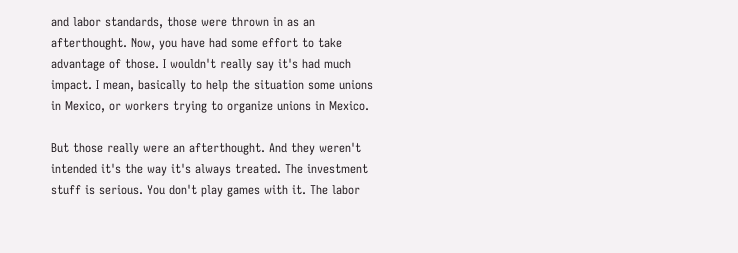and labor standards, those were thrown in as an afterthought. Now, you have had some effort to take advantage of those. I wouldn't really say it's had much impact. I mean, basically to help the situation some unions in Mexico, or workers trying to organize unions in Mexico.

But those really were an afterthought. And they weren't intended it's the way it's always treated. The investment stuff is serious. You don't play games with it. The labor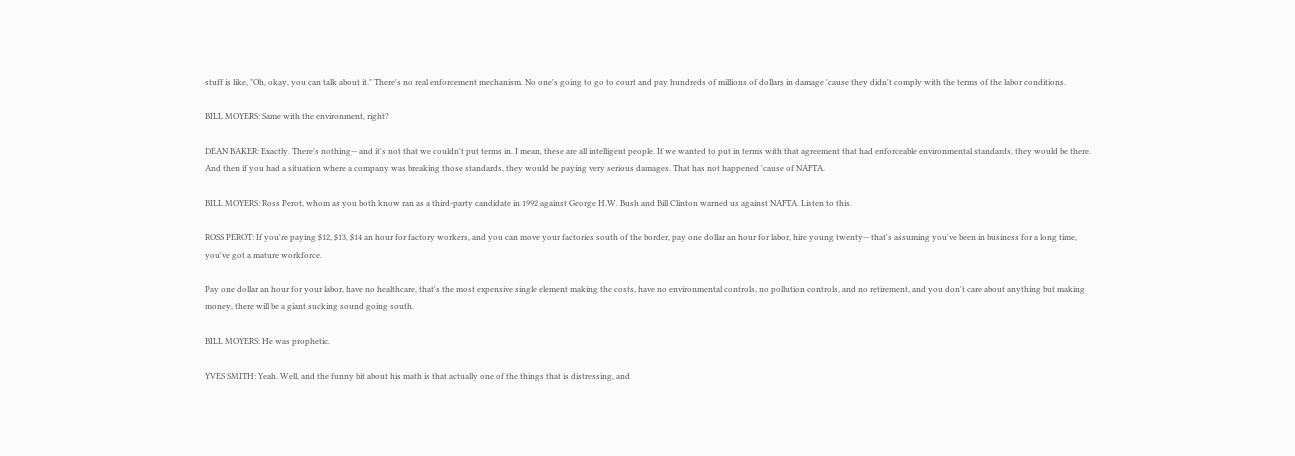stuff is like, "Oh, okay, you can talk about it." There's no real enforcement mechanism. No one's going to go to court and pay hundreds of millions of dollars in damage 'cause they didn't comply with the terms of the labor conditions.

BILL MOYERS: Same with the environment, right?

DEAN BAKER: Exactly. There's nothing-- and it's not that we couldn't put terms in. I mean, these are all intelligent people. If we wanted to put in terms with that agreement that had enforceable environmental standards, they would be there. And then if you had a situation where a company was breaking those standards, they would be paying very serious damages. That has not happened 'cause of NAFTA.

BILL MOYERS: Ross Perot, whom as you both know ran as a third-party candidate in 1992 against George H.W. Bush and Bill Clinton warned us against NAFTA. Listen to this.

ROSS PEROT: If you're paying $12, $13, $14 an hour for factory workers, and you can move your factories south of the border, pay one dollar an hour for labor, hire young twenty-- that's assuming you've been in business for a long time, you've got a mature workforce.

Pay one dollar an hour for your labor, have no healthcare, that's the most expensive single element making the costs, have no environmental controls, no pollution controls, and no retirement, and you don't care about anything but making money, there will be a giant sucking sound going south.

BILL MOYERS: He was prophetic.

YVES SMITH: Yeah. Well, and the funny bit about his math is that actually one of the things that is distressing, and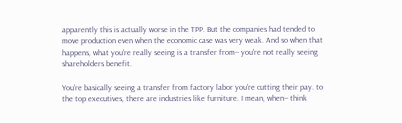apparently this is actually worse in the TPP. But the companies had tended to move production even when the economic case was very weak. And so when that happens, what you're really seeing is a transfer from-- you're not really seeing shareholders benefit.

You're basically seeing a transfer from factory labor you're cutting their pay. to the top executives, there are industries like furniture. I mean, when-- think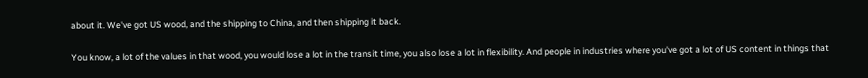about it. We've got US wood, and the shipping to China, and then shipping it back.

You know, a lot of the values in that wood, you would lose a lot in the transit time, you also lose a lot in flexibility. And people in industries where you've got a lot of US content in things that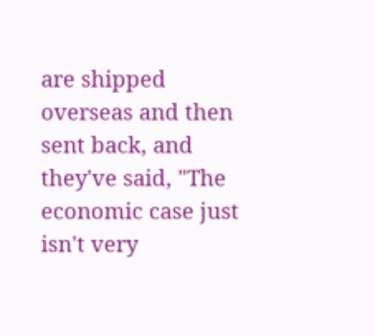are shipped overseas and then sent back, and they've said, "The economic case just isn't very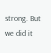strong. But we did it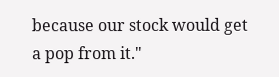because our stock would get a pop from it."